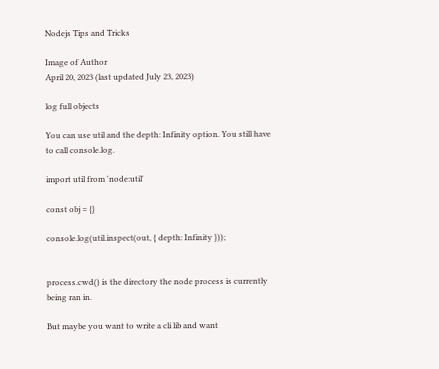Nodejs Tips and Tricks

Image of Author
April 20, 2023 (last updated July 23, 2023)

log full objects

You can use util and the depth: Infinity option. You still have to call console.log.

import util from 'node:util'

const obj = {}

console.log(util.inspect(out, { depth: Infinity }));


process.cwd() is the directory the node process is currently being ran in.

But maybe you want to write a cli lib and want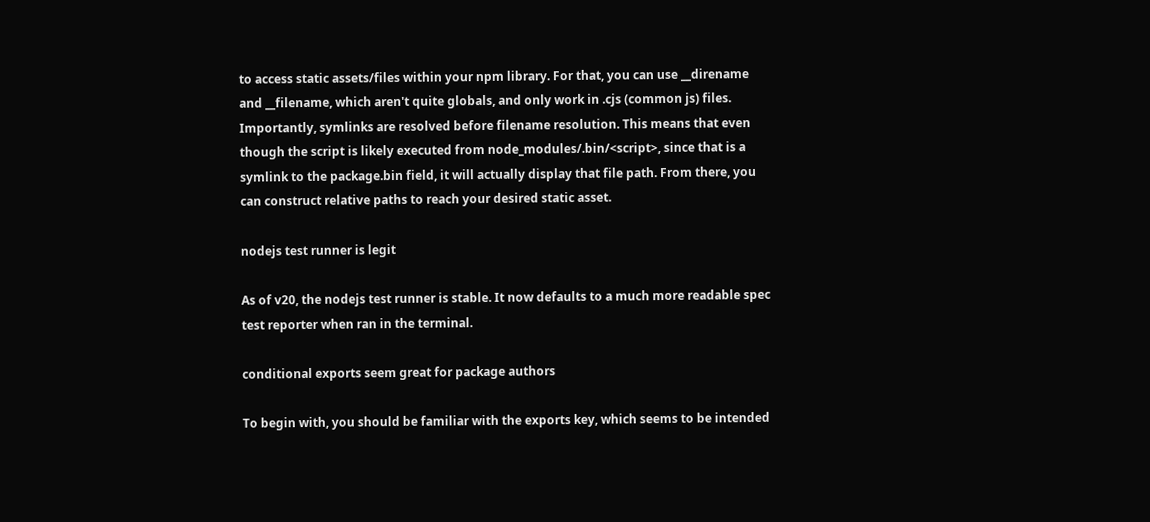to access static assets/files within your npm library. For that, you can use __direname and __filename, which aren't quite globals, and only work in .cjs (common js) files. Importantly, symlinks are resolved before filename resolution. This means that even though the script is likely executed from node_modules/.bin/<script>, since that is a symlink to the package.bin field, it will actually display that file path. From there, you can construct relative paths to reach your desired static asset.

nodejs test runner is legit

As of v20, the nodejs test runner is stable. It now defaults to a much more readable spec test reporter when ran in the terminal.

conditional exports seem great for package authors

To begin with, you should be familiar with the exports key, which seems to be intended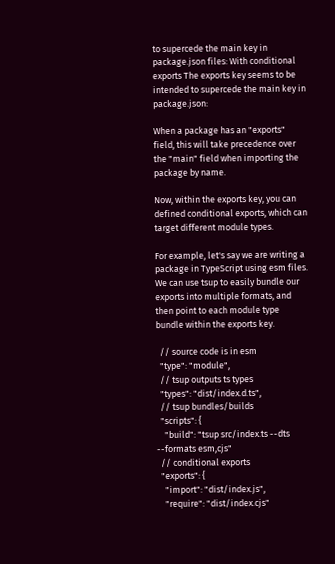to supercede the main key in package.json files: With conditional exports The exports key seems to be intended to supercede the main key in package.json:

When a package has an "exports" field, this will take precedence over the "main" field when importing the package by name.

Now, within the exports key, you can defined conditional exports, which can target different module types.

For example, let's say we are writing a package in TypeScript using esm files. We can use tsup to easily bundle our exports into multiple formats, and then point to each module type bundle within the exports key.

  // source code is in esm
  "type": "module",
  // tsup outputs ts types
  "types": "dist/index.d.ts",
  // tsup bundles/builds
  "scripts": {
    "build": "tsup src/index.ts --dts --formats esm,cjs"
  // conditional exports
  "exports": {
    "import": "dist/index.js",
    "require": "dist/index.cjs"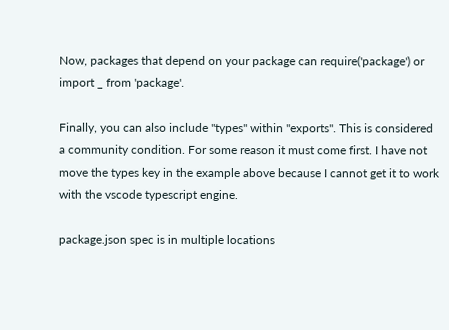Now, packages that depend on your package can require('package') or import _ from 'package'.

Finally, you can also include "types" within "exports". This is considered a community condition. For some reason it must come first. I have not move the types key in the example above because I cannot get it to work with the vscode typescript engine.

package.json spec is in multiple locations